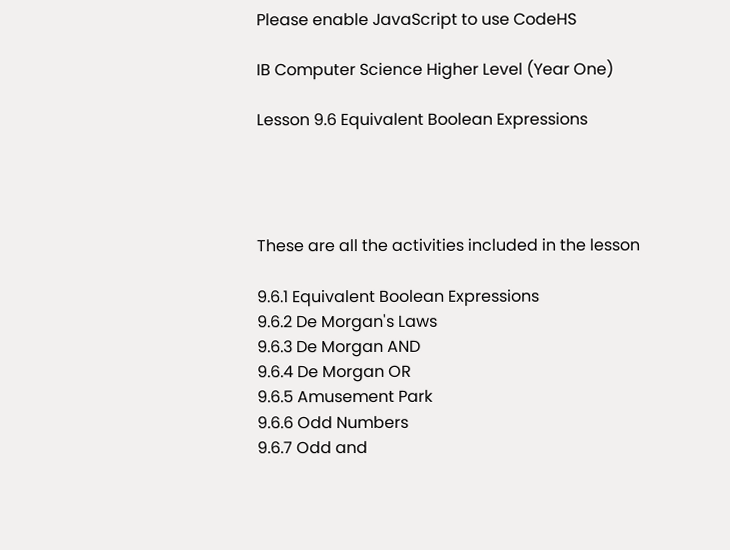Please enable JavaScript to use CodeHS

IB Computer Science Higher Level (Year One)

Lesson 9.6 Equivalent Boolean Expressions




These are all the activities included in the lesson

9.6.1 Equivalent Boolean Expressions
9.6.2 De Morgan's Laws
9.6.3 De Morgan AND
9.6.4 De Morgan OR
9.6.5 Amusement Park
9.6.6 Odd Numbers
9.6.7 Odd and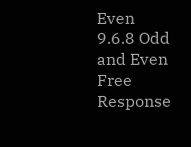Even
9.6.8 Odd and Even Free Response